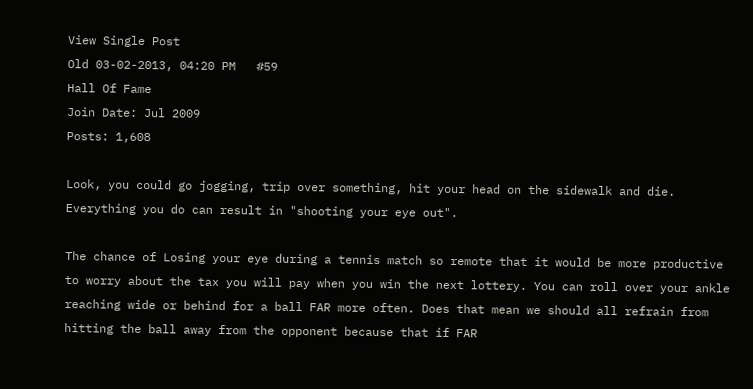View Single Post
Old 03-02-2013, 04:20 PM   #59
Hall Of Fame
Join Date: Jul 2009
Posts: 1,608

Look, you could go jogging, trip over something, hit your head on the sidewalk and die. Everything you do can result in "shooting your eye out".

The chance of Losing your eye during a tennis match so remote that it would be more productive to worry about the tax you will pay when you win the next lottery. You can roll over your ankle reaching wide or behind for a ball FAR more often. Does that mean we should all refrain from hitting the ball away from the opponent because that if FAR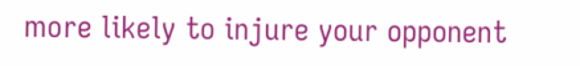more likely to injure your opponent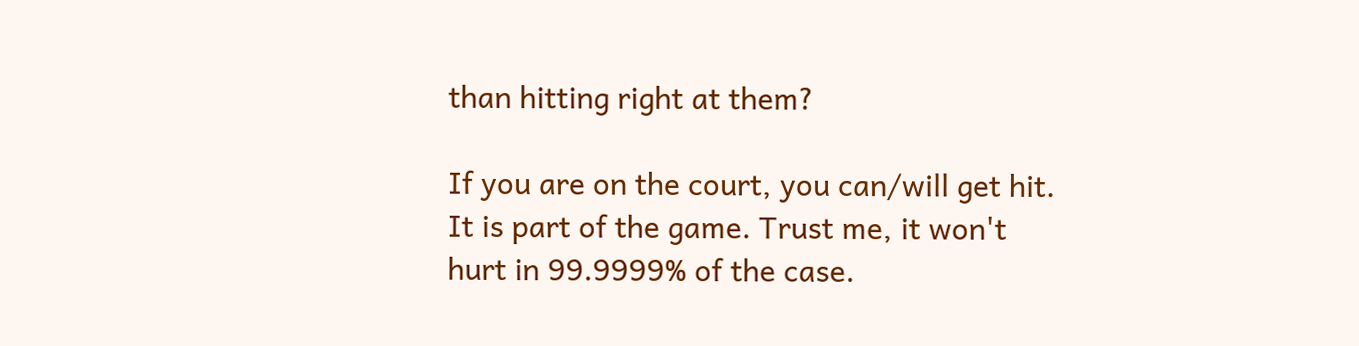than hitting right at them?

If you are on the court, you can/will get hit. It is part of the game. Trust me, it won't hurt in 99.9999% of the case.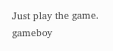Just play the game.
gameboy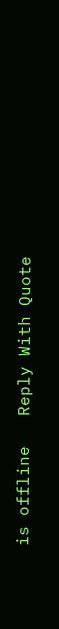is offline   Reply With Quote